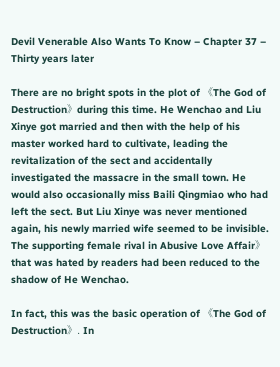Devil Venerable Also Wants To Know – Chapter 37 – Thirty years later

There are no bright spots in the plot of 《The God of Destruction》during this time. He Wenchao and Liu Xinye got married and then with the help of his master worked hard to cultivate, leading the revitalization of the sect and accidentally investigated the massacre in the small town. He would also occasionally miss Baili Qingmiao who had left the sect. But Liu Xinye was never mentioned again, his newly married wife seemed to be invisible. The supporting female rival in Abusive Love Affair》that was hated by readers had been reduced to the shadow of He Wenchao.

In fact, this was the basic operation of 《The God of Destruction》. In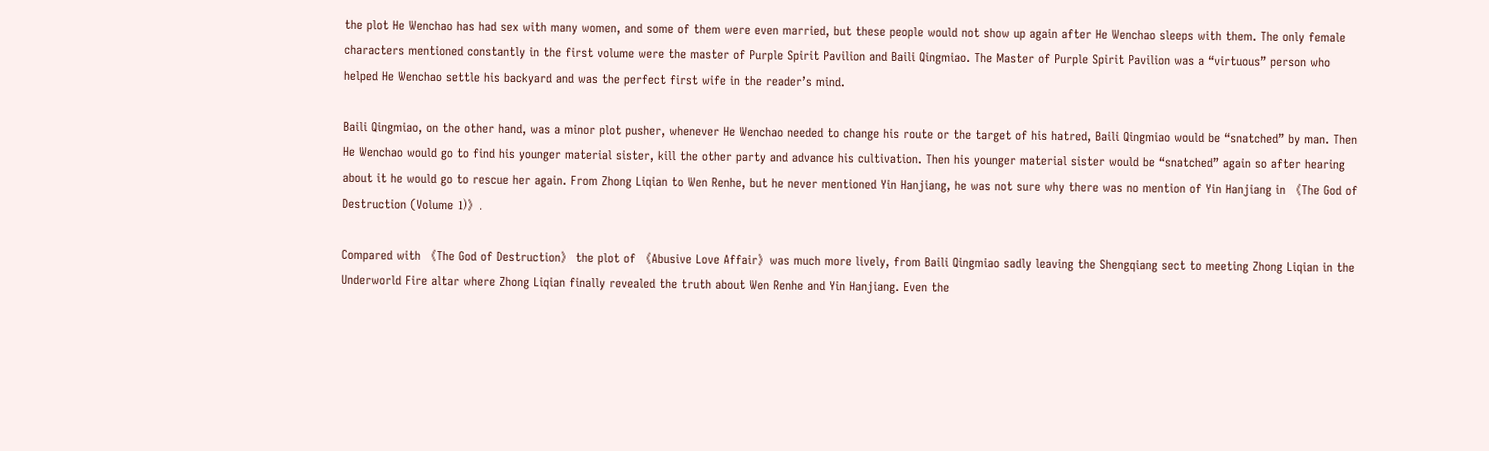the plot He Wenchao has had sex with many women, and some of them were even married, but these people would not show up again after He Wenchao sleeps with them. The only female characters mentioned constantly in the first volume were the master of Purple Spirit Pavilion and Baili Qingmiao. The Master of Purple Spirit Pavilion was a “virtuous” person who helped He Wenchao settle his backyard and was the perfect first wife in the reader’s mind.

Baili Qingmiao, on the other hand, was a minor plot pusher, whenever He Wenchao needed to change his route or the target of his hatred, Baili Qingmiao would be “snatched” by man. Then He Wenchao would go to find his younger material sister, kill the other party and advance his cultivation. Then his younger material sister would be “snatched” again so after hearing about it he would go to rescue her again. From Zhong Liqian to Wen Renhe, but he never mentioned Yin Hanjiang, he was not sure why there was no mention of Yin Hanjiang in 《The God of Destruction (Volume 1)》.

Compared with 《The God of Destruction》 the plot of 《Abusive Love Affair》was much more lively, from Baili Qingmiao sadly leaving the Shengqiang sect to meeting Zhong Liqian in the Underworld Fire altar where Zhong Liqian finally revealed the truth about Wen Renhe and Yin Hanjiang. Even the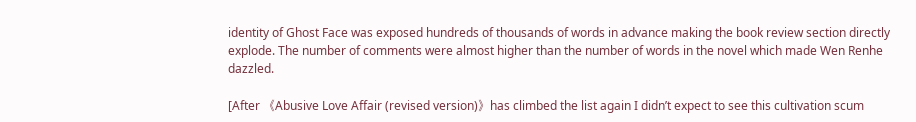identity of Ghost Face was exposed hundreds of thousands of words in advance making the book review section directly explode. The number of comments were almost higher than the number of words in the novel which made Wen Renhe dazzled.

[After 《Abusive Love Affair (revised version)》has climbed the list again I didn’t expect to see this cultivation scum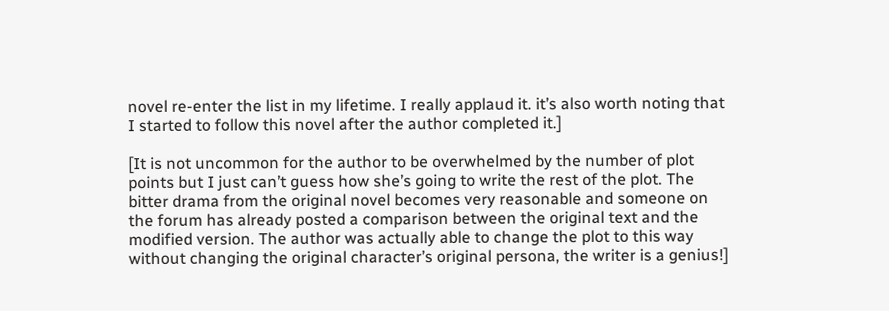novel re-enter the list in my lifetime. I really applaud it. it’s also worth noting that I started to follow this novel after the author completed it.]

[It is not uncommon for the author to be overwhelmed by the number of plot points but I just can’t guess how she’s going to write the rest of the plot. The bitter drama from the original novel becomes very reasonable and someone on the forum has already posted a comparison between the original text and the modified version. The author was actually able to change the plot to this way without changing the original character’s original persona, the writer is a genius!]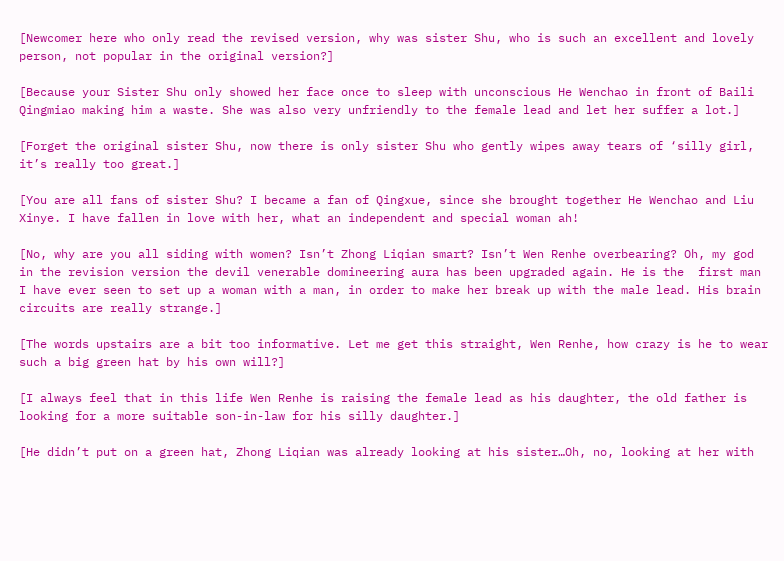[Newcomer here who only read the revised version, why was sister Shu, who is such an excellent and lovely person, not popular in the original version?]

[Because your Sister Shu only showed her face once to sleep with unconscious He Wenchao in front of Baili Qingmiao making him a waste. She was also very unfriendly to the female lead and let her suffer a lot.]

[Forget the original sister Shu, now there is only sister Shu who gently wipes away tears of ‘silly girl, it’s really too great.]

[You are all fans of sister Shu? I became a fan of Qingxue, since she brought together He Wenchao and Liu Xinye. I have fallen in love with her, what an independent and special woman ah!

[No, why are you all siding with women? Isn’t Zhong Liqian smart? Isn’t Wen Renhe overbearing? Oh, my god in the revision version the devil venerable domineering aura has been upgraded again. He is the  first man I have ever seen to set up a woman with a man, in order to make her break up with the male lead. His brain circuits are really strange.]

[The words upstairs are a bit too informative. Let me get this straight, Wen Renhe, how crazy is he to wear such a big green hat by his own will?]

[I always feel that in this life Wen Renhe is raising the female lead as his daughter, the old father is looking for a more suitable son-in-law for his silly daughter.]

[He didn’t put on a green hat, Zhong Liqian was already looking at his sister…Oh, no, looking at her with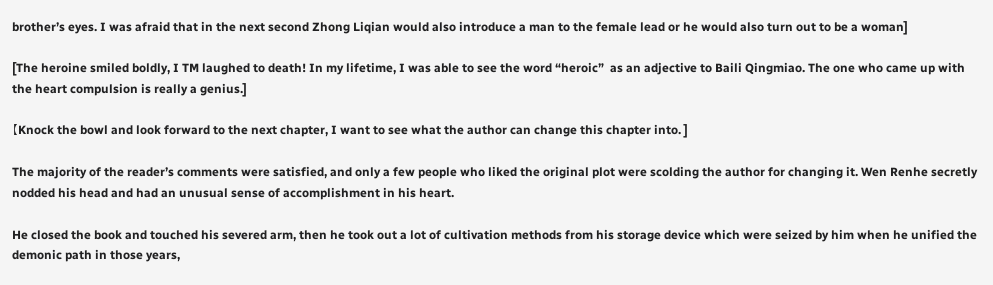brother’s eyes. I was afraid that in the next second Zhong Liqian would also introduce a man to the female lead or he would also turn out to be a woman]

[The heroine smiled boldly, I TM laughed to death! In my lifetime, I was able to see the word “heroic”  as an adjective to Baili Qingmiao. The one who came up with the heart compulsion is really a genius.]

【Knock the bowl and look forward to the next chapter, I want to see what the author can change this chapter into. ]

The majority of the reader’s comments were satisfied, and only a few people who liked the original plot were scolding the author for changing it. Wen Renhe secretly nodded his head and had an unusual sense of accomplishment in his heart.

He closed the book and touched his severed arm, then he took out a lot of cultivation methods from his storage device which were seized by him when he unified the demonic path in those years,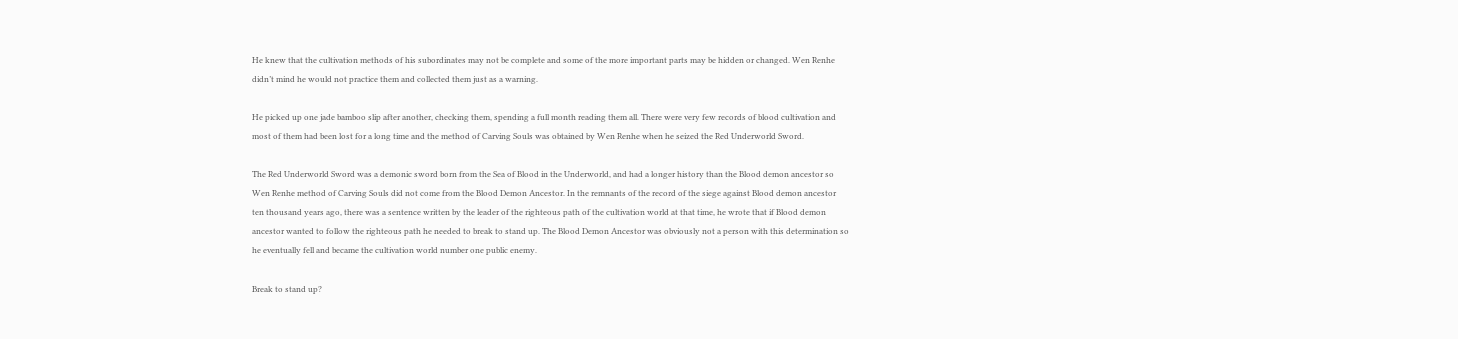He knew that the cultivation methods of his subordinates may not be complete and some of the more important parts may be hidden or changed. Wen Renhe didn’t mind he would not practice them and collected them just as a warning.

He picked up one jade bamboo slip after another, checking them, spending a full month reading them all. There were very few records of blood cultivation and most of them had been lost for a long time and the method of Carving Souls was obtained by Wen Renhe when he seized the Red Underworld Sword.

The Red Underworld Sword was a demonic sword born from the Sea of Blood in the Underworld, and had a longer history than the Blood demon ancestor so Wen Renhe method of Carving Souls did not come from the Blood Demon Ancestor. In the remnants of the record of the siege against Blood demon ancestor ten thousand years ago, there was a sentence written by the leader of the righteous path of the cultivation world at that time, he wrote that if Blood demon ancestor wanted to follow the righteous path he needed to break to stand up. The Blood Demon Ancestor was obviously not a person with this determination so he eventually fell and became the cultivation world number one public enemy.

Break to stand up?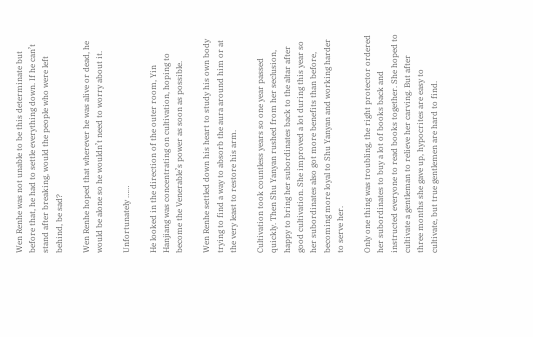Wen Renhe was not unable to be this determinate but before that, he had to settle everything down. If he can’t stand after breaking, would the people who were left behind, be sad?

Wen Renhe hoped that wherever he was alive or dead, he would be alone so he wouldn’t need to worry about it.

Unfortunately ……

He looked in the direction of the outer room, Yin Hanjiang was concentrating on cultivation, hoping to become the Venerable’s power as soon as possible.

Wen Renhe settled down his heart to study his own body trying to find a way to absorb the aura around him or at the very least to restore his arm.

Cultivation took countless years so one year passed quickly. Then Shu Yanyan rushed from her seclusion, happy to bring her subordinates back to the altar after good cultivation. She improved a lot during this year so her subordinates also got more benefits than before, becoming more loyal to Shu Yanyan and working harder to serve her.

Only one thing was troubling, the right protector ordered her subordinates to buy a lot of books back and instructed everyone to read books together. She hoped to cultivate a gentleman to relieve her carving. But after three months she gave up, hypocrites are easy to cultivate, but true gentlemen are hard to find.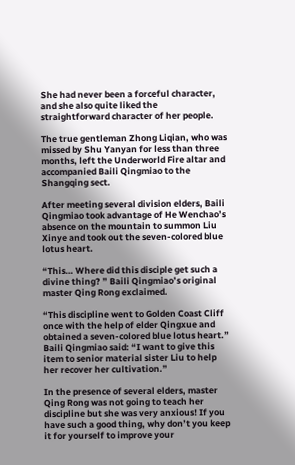She had never been a forceful character, and she also quite liked the straightforward character of her people.

The true gentleman Zhong Liqian, who was missed by Shu Yanyan for less than three months, left the Underworld Fire altar and accompanied Baili Qingmiao to the Shangqing sect.

After meeting several division elders, Baili Qingmiao took advantage of He Wenchao’s absence on the mountain to summon Liu Xinye and took out the seven-colored blue lotus heart.

“This… Where did this disciple get such a divine thing? ” Baili Qingmiao’s original master Qing Rong exclaimed.

“This discipline went to Golden Coast Cliff once with the help of elder Qingxue and obtained a seven-colored blue lotus heart.” Baili Qingmiao said: “I want to give this item to senior material sister Liu to help her recover her cultivation.”

In the presence of several elders, master Qing Rong was not going to teach her discipline but she was very anxious! If you have such a good thing, why don’t you keep it for yourself to improve your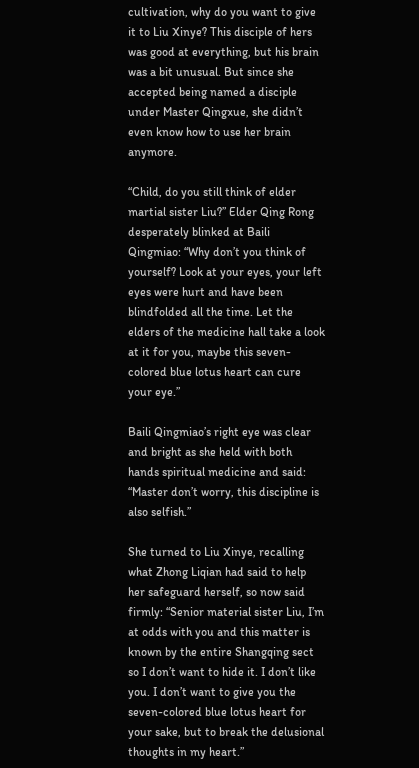cultivation, why do you want to give it to Liu Xinye? This disciple of hers was good at everything, but his brain was a bit unusual. But since she accepted being named a disciple under Master Qingxue, she didn’t even know how to use her brain anymore.

“Child, do you still think of elder martial sister Liu?” Elder Qing Rong desperately blinked at Baili Qingmiao: “Why don’t you think of yourself? Look at your eyes, your left eyes were hurt and have been blindfolded all the time. Let the elders of the medicine hall take a look at it for you, maybe this seven-colored blue lotus heart can cure your eye.”

Baili Qingmiao’s right eye was clear and bright as she held with both hands spiritual medicine and said: “Master don’t worry, this discipline is also selfish.”

She turned to Liu Xinye, recalling what Zhong Liqian had said to help her safeguard herself, so now said firmly: “Senior material sister Liu, I’m at odds with you and this matter is known by the entire Shangqing sect so I don’t want to hide it. I don’t like you. I don’t want to give you the seven-colored blue lotus heart for your sake, but to break the delusional thoughts in my heart.”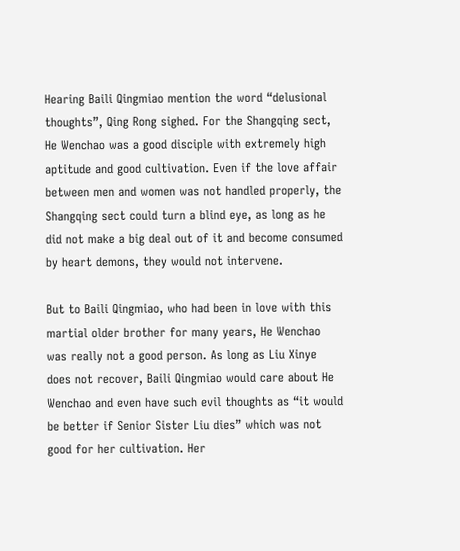Hearing Baili Qingmiao mention the word “delusional thoughts”, Qing Rong sighed. For the Shangqing sect, He Wenchao was a good disciple with extremely high aptitude and good cultivation. Even if the love affair between men and women was not handled properly, the Shangqing sect could turn a blind eye, as long as he did not make a big deal out of it and become consumed by heart demons, they would not intervene.

But to Baili Qingmiao, who had been in love with this martial older brother for many years, He Wenchao was really not a good person. As long as Liu Xinye does not recover, Baili Qingmiao would care about He Wenchao and even have such evil thoughts as “it would be better if Senior Sister Liu dies” which was not good for her cultivation. Her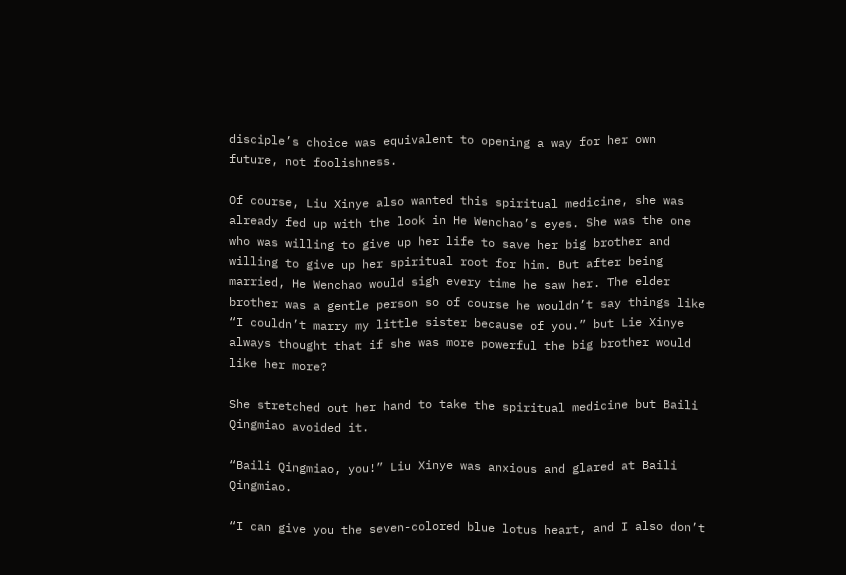disciple’s choice was equivalent to opening a way for her own future, not foolishness.

Of course, Liu Xinye also wanted this spiritual medicine, she was already fed up with the look in He Wenchao’s eyes. She was the one who was willing to give up her life to save her big brother and willing to give up her spiritual root for him. But after being married, He Wenchao would sigh every time he saw her. The elder brother was a gentle person so of course he wouldn’t say things like “I couldn’t marry my little sister because of you.” but Lie Xinye always thought that if she was more powerful the big brother would like her more?

She stretched out her hand to take the spiritual medicine but Baili Qingmiao avoided it.

“Baili Qingmiao, you!” Liu Xinye was anxious and glared at Baili Qingmiao.

“I can give you the seven-colored blue lotus heart, and I also don’t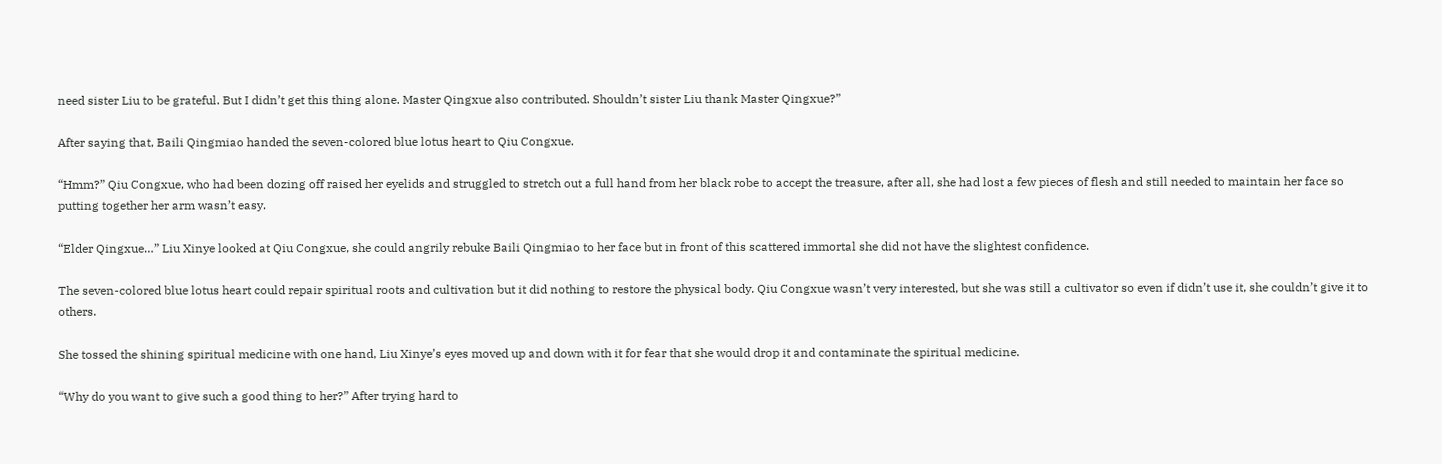need sister Liu to be grateful. But I didn’t get this thing alone. Master Qingxue also contributed. Shouldn’t sister Liu thank Master Qingxue?”

After saying that, Baili Qingmiao handed the seven-colored blue lotus heart to Qiu Congxue.

“Hmm?” Qiu Congxue, who had been dozing off raised her eyelids and struggled to stretch out a full hand from her black robe to accept the treasure, after all, she had lost a few pieces of flesh and still needed to maintain her face so putting together her arm wasn’t easy.

“Elder Qingxue…” Liu Xinye looked at Qiu Congxue, she could angrily rebuke Baili Qingmiao to her face but in front of this scattered immortal she did not have the slightest confidence.

The seven-colored blue lotus heart could repair spiritual roots and cultivation but it did nothing to restore the physical body. Qiu Congxue wasn’t very interested, but she was still a cultivator so even if didn’t use it, she couldn’t give it to others.

She tossed the shining spiritual medicine with one hand, Liu Xinye’s eyes moved up and down with it for fear that she would drop it and contaminate the spiritual medicine.

“Why do you want to give such a good thing to her?” After trying hard to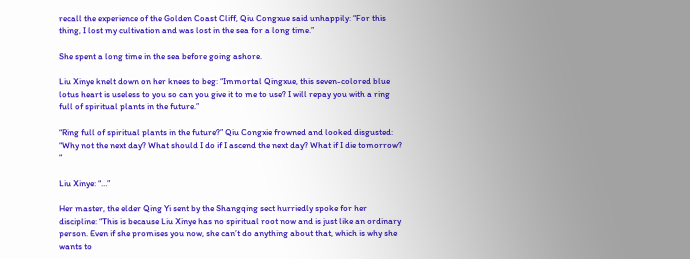recall the experience of the Golden Coast Cliff, Qiu Congxue said unhappily: “For this thing, I lost my cultivation and was lost in the sea for a long time.”

She spent a long time in the sea before going ashore.

Liu Xinye knelt down on her knees to beg: “Immortal Qingxue, this seven-colored blue lotus heart is useless to you so can you give it to me to use? I will repay you with a ring full of spiritual plants in the future.”

“Ring full of spiritual plants in the future?” Qiu Congxie frowned and looked disgusted: “Why not the next day? What should I do if I ascend the next day? What if I die tomorrow? “

Liu Xinye: “…”

Her master, the elder Qing Yi sent by the Shangqing sect hurriedly spoke for her discipline: “This is because Liu Xinye has no spiritual root now and is just like an ordinary person. Even if she promises you now, she can’t do anything about that, which is why she wants to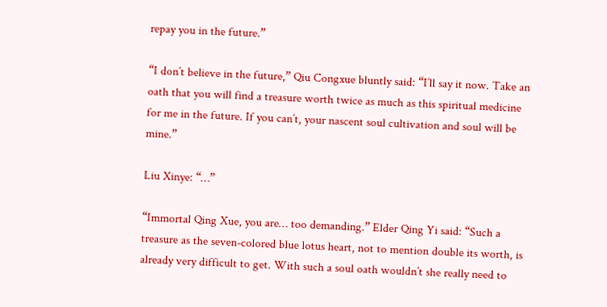repay you in the future.”

“I don’t believe in the future,” Qiu Congxue bluntly said: “I’ll say it now. Take an oath that you will find a treasure worth twice as much as this spiritual medicine for me in the future. If you can’t, your nascent soul cultivation and soul will be mine.”

Liu Xinye: “…”

“Immortal Qing Xue, you are… too demanding.” Elder Qing Yi said: “Such a treasure as the seven-colored blue lotus heart, not to mention double its worth, is already very difficult to get. With such a soul oath wouldn’t she really need to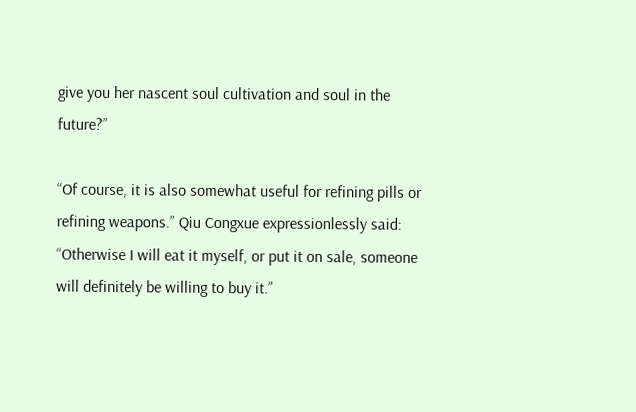give you her nascent soul cultivation and soul in the future?”

“Of course, it is also somewhat useful for refining pills or refining weapons.” Qiu Congxue expressionlessly said: “Otherwise I will eat it myself, or put it on sale, someone will definitely be willing to buy it.”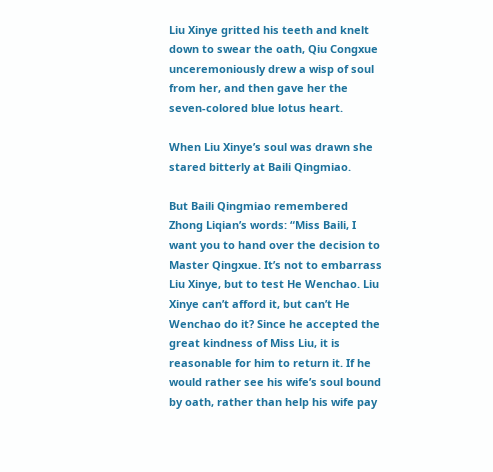Liu Xinye gritted his teeth and knelt down to swear the oath, Qiu Congxue unceremoniously drew a wisp of soul from her, and then gave her the seven-colored blue lotus heart.

When Liu Xinye’s soul was drawn she stared bitterly at Baili Qingmiao.

But Baili Qingmiao remembered Zhong Liqian’s words: “Miss Baili, I want you to hand over the decision to Master Qingxue. It’s not to embarrass Liu Xinye, but to test He Wenchao. Liu Xinye can’t afford it, but can’t He Wenchao do it? Since he accepted the great kindness of Miss Liu, it is reasonable for him to return it. If he would rather see his wife’s soul bound by oath, rather than help his wife pay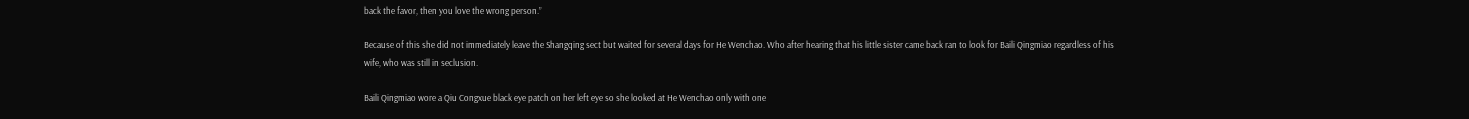back the favor, then you love the wrong person.”

Because of this she did not immediately leave the Shangqing sect but waited for several days for He Wenchao. Who after hearing that his little sister came back ran to look for Baili Qingmiao regardless of his wife, who was still in seclusion.

Baili Qingmiao wore a Qiu Congxue black eye patch on her left eye so she looked at He Wenchao only with one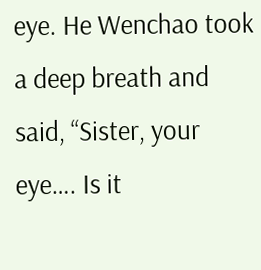eye. He Wenchao took a deep breath and said, “Sister, your eye…. Is it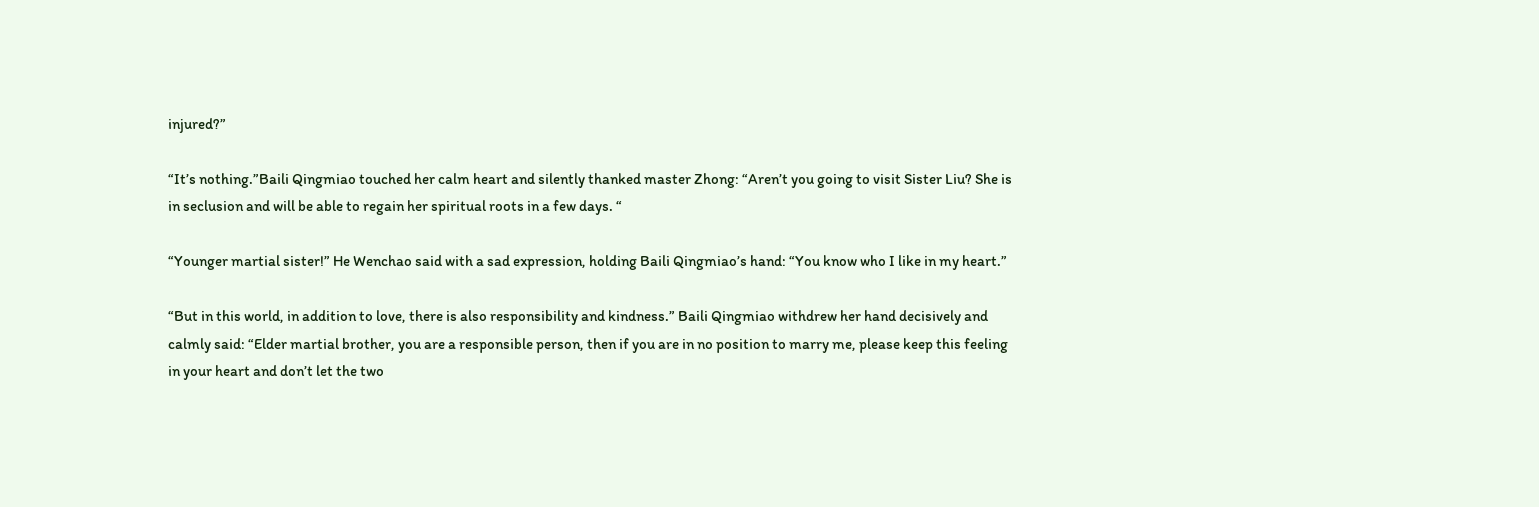injured?”

“It’s nothing.”Baili Qingmiao touched her calm heart and silently thanked master Zhong: “Aren’t you going to visit Sister Liu? She is in seclusion and will be able to regain her spiritual roots in a few days. “

“Younger martial sister!” He Wenchao said with a sad expression, holding Baili Qingmiao’s hand: “You know who I like in my heart.”

“But in this world, in addition to love, there is also responsibility and kindness.” Baili Qingmiao withdrew her hand decisively and calmly said: “Elder martial brother, you are a responsible person, then if you are in no position to marry me, please keep this feeling in your heart and don’t let the two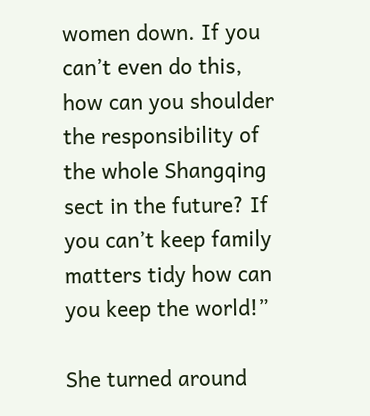women down. If you can’t even do this, how can you shoulder the responsibility of the whole Shangqing sect in the future? If you can’t keep family matters tidy how can you keep the world!”

She turned around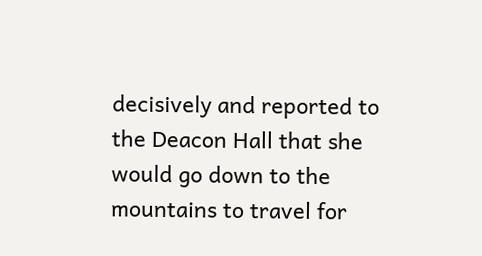decisively and reported to the Deacon Hall that she would go down to the mountains to travel for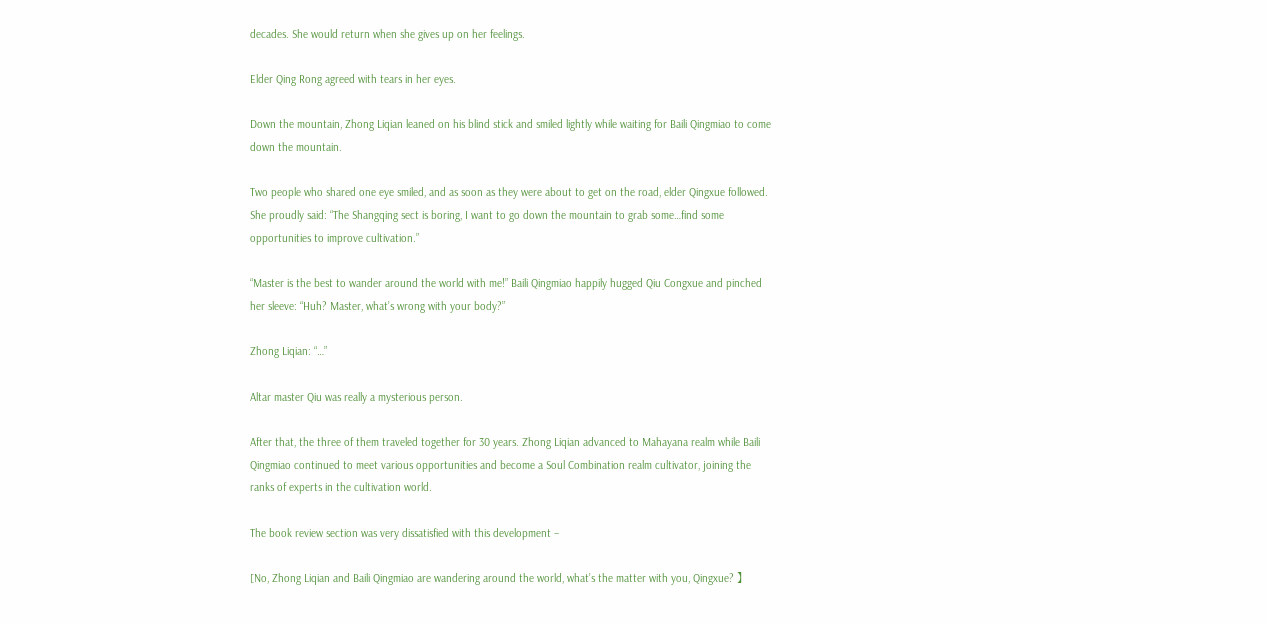decades. She would return when she gives up on her feelings.

Elder Qing Rong agreed with tears in her eyes.

Down the mountain, Zhong Liqian leaned on his blind stick and smiled lightly while waiting for Baili Qingmiao to come down the mountain.

Two people who shared one eye smiled, and as soon as they were about to get on the road, elder Qingxue followed. She proudly said: “The Shangqing sect is boring, I want to go down the mountain to grab some…find some opportunities to improve cultivation.”

“Master is the best to wander around the world with me!” Baili Qingmiao happily hugged Qiu Congxue and pinched her sleeve: “Huh? Master, what’s wrong with your body?”

Zhong Liqian: “…”

Altar master Qiu was really a mysterious person.

After that, the three of them traveled together for 30 years. Zhong Liqian advanced to Mahayana realm while Baili Qingmiao continued to meet various opportunities and become a Soul Combination realm cultivator, joining the ranks of experts in the cultivation world.

The book review section was very dissatisfied with this development –

[No, Zhong Liqian and Baili Qingmiao are wandering around the world, what’s the matter with you, Qingxue? 】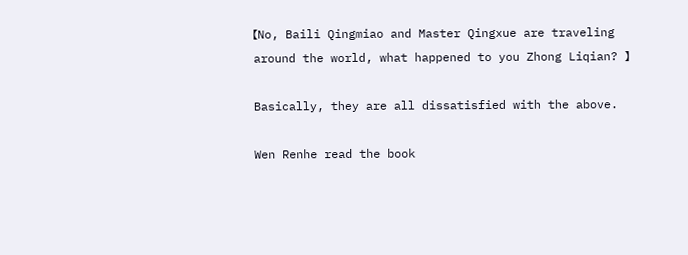【No, Baili Qingmiao and Master Qingxue are traveling around the world, what happened to you Zhong Liqian? 】

Basically, they are all dissatisfied with the above.

Wen Renhe read the book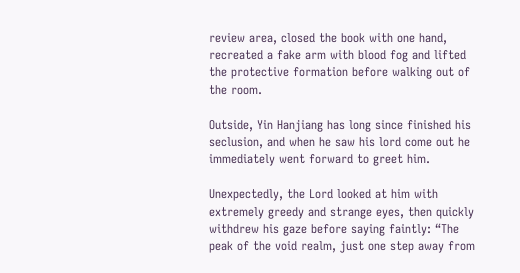review area, closed the book with one hand, recreated a fake arm with blood fog and lifted the protective formation before walking out of the room.

Outside, Yin Hanjiang has long since finished his seclusion, and when he saw his lord come out he immediately went forward to greet him.

Unexpectedly, the Lord looked at him with extremely greedy and strange eyes, then quickly withdrew his gaze before saying faintly: “The peak of the void realm, just one step away from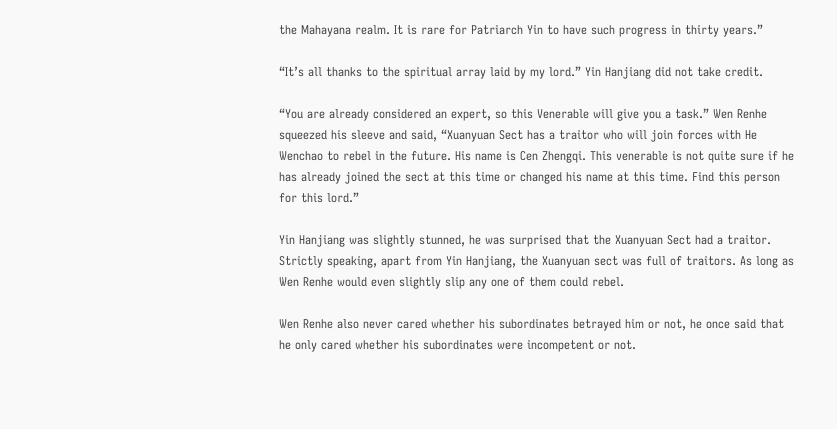the Mahayana realm. It is rare for Patriarch Yin to have such progress in thirty years.”

“It’s all thanks to the spiritual array laid by my lord.” Yin Hanjiang did not take credit.

“You are already considered an expert, so this Venerable will give you a task.” Wen Renhe squeezed his sleeve and said, “Xuanyuan Sect has a traitor who will join forces with He Wenchao to rebel in the future. His name is Cen Zhengqi. This venerable is not quite sure if he has already joined the sect at this time or changed his name at this time. Find this person for this lord.”

Yin Hanjiang was slightly stunned, he was surprised that the Xuanyuan Sect had a traitor. Strictly speaking, apart from Yin Hanjiang, the Xuanyuan sect was full of traitors. As long as Wen Renhe would even slightly slip any one of them could rebel.

Wen Renhe also never cared whether his subordinates betrayed him or not, he once said that he only cared whether his subordinates were incompetent or not.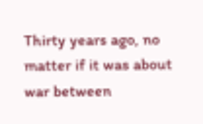Thirty years ago, no matter if it was about war between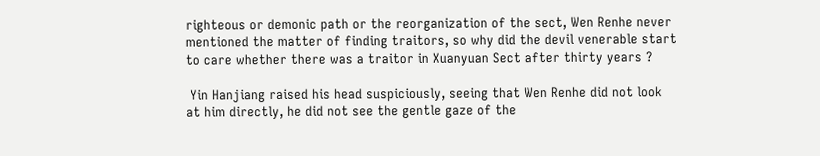righteous or demonic path or the reorganization of the sect, Wen Renhe never mentioned the matter of finding traitors, so why did the devil venerable start to care whether there was a traitor in Xuanyuan Sect after thirty years ?

 Yin Hanjiang raised his head suspiciously, seeing that Wen Renhe did not look at him directly, he did not see the gentle gaze of the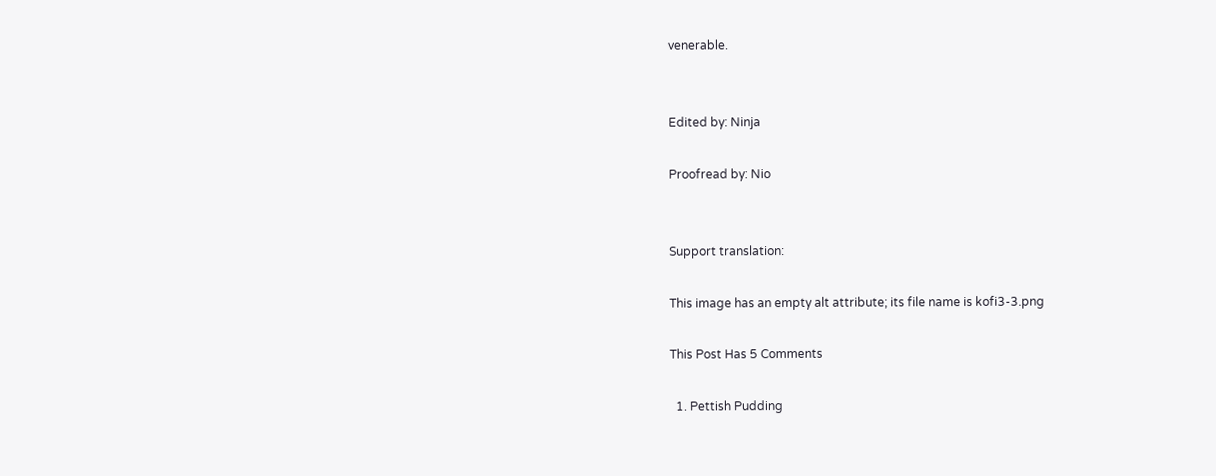venerable.


Edited by: Ninja

Proofread by: Nio


Support translation:

This image has an empty alt attribute; its file name is kofi3-3.png

This Post Has 5 Comments

  1. Pettish Pudding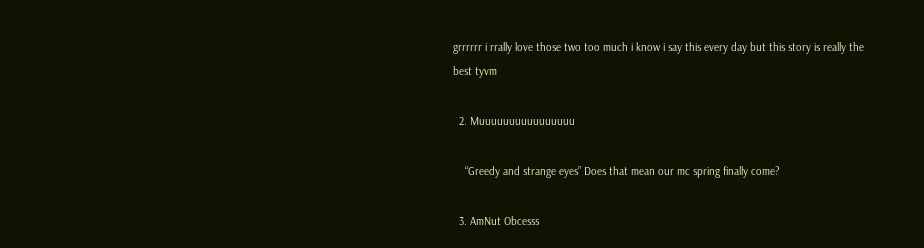grrrrrr i rrally love those two too much i know i say this every day but this story is really the best tyvm

  2. Muuuuuuuuuuuuuuuu

    “Greedy and strange eyes” Does that mean our mc spring finally come?

  3. AmNut Obcesss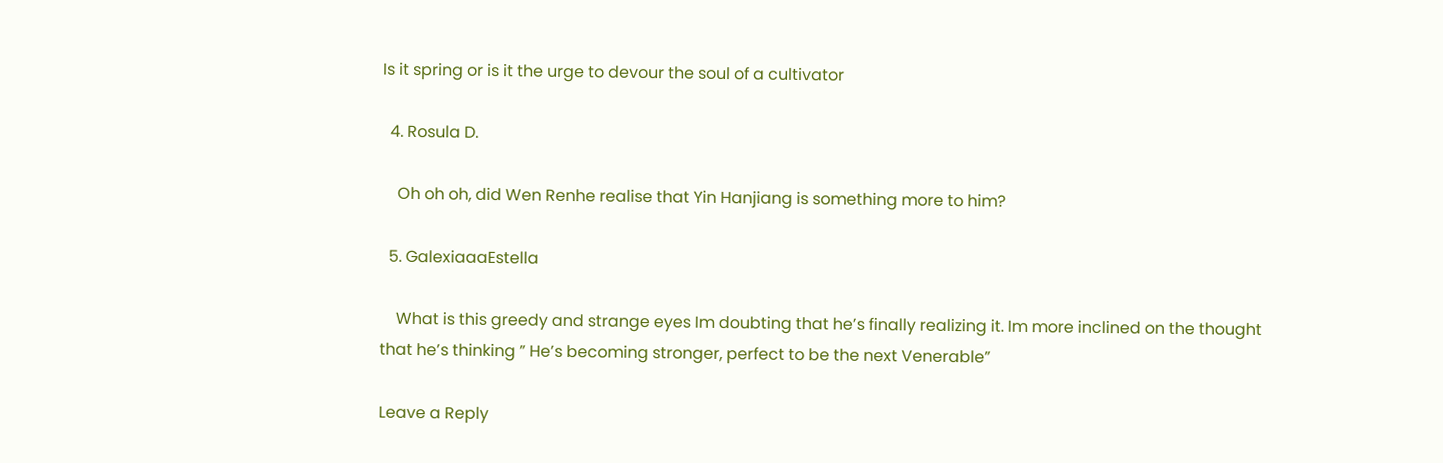Is it spring or is it the urge to devour the soul of a cultivator

  4. Rosula D.

    Oh oh oh, did Wen Renhe realise that Yin Hanjiang is something more to him?

  5. GalexiaaaEstella

    What is this greedy and strange eyes Im doubting that he’s finally realizing it. Im more inclined on the thought that he’s thinking ” He’s becoming stronger, perfect to be the next Venerable”

Leave a Reply